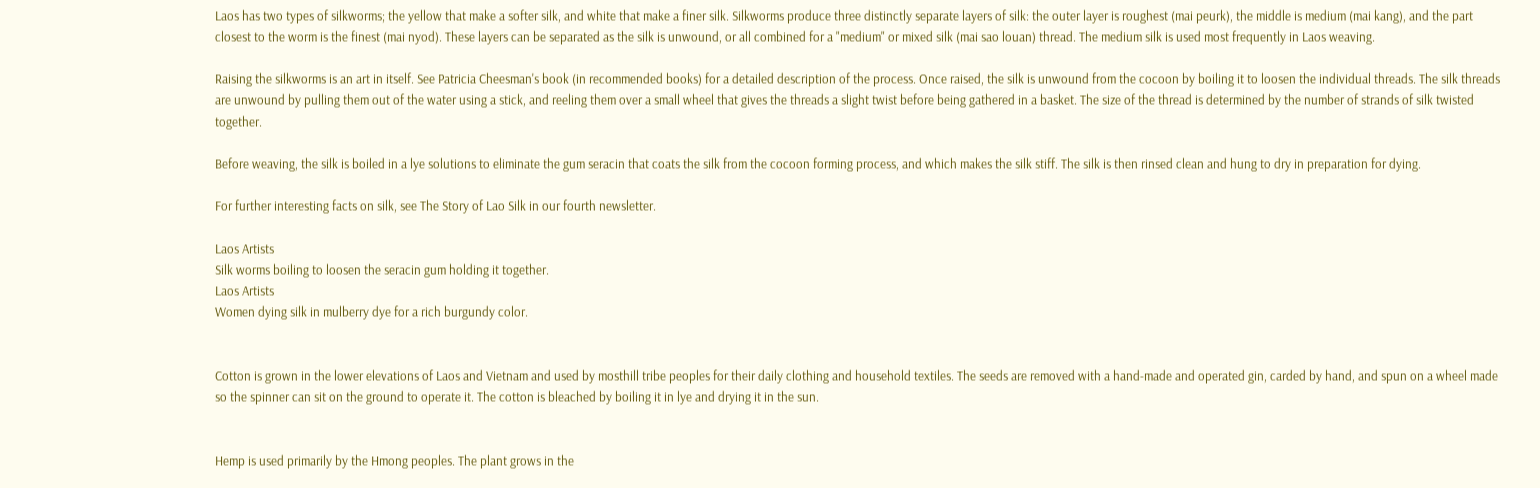Laos has two types of silkworms; the yellow that make a softer silk, and white that make a finer silk. Silkworms produce three distinctly separate layers of silk: the outer layer is roughest (mai peurk), the middle is medium (mai kang), and the part closest to the worm is the finest (mai nyod). These layers can be separated as the silk is unwound, or all combined for a "medium" or mixed silk (mai sao louan) thread. The medium silk is used most frequently in Laos weaving.

Raising the silkworms is an art in itself. See Patricia Cheesman's book (in recommended books) for a detailed description of the process. Once raised, the silk is unwound from the cocoon by boiling it to loosen the individual threads. The silk threads are unwound by pulling them out of the water using a stick, and reeling them over a small wheel that gives the threads a slight twist before being gathered in a basket. The size of the thread is determined by the number of strands of silk twisted together.

Before weaving, the silk is boiled in a lye solutions to eliminate the gum seracin that coats the silk from the cocoon forming process, and which makes the silk stiff. The silk is then rinsed clean and hung to dry in preparation for dying.

For further interesting facts on silk, see The Story of Lao Silk in our fourth newsletter.

Laos Artists
Silk worms boiling to loosen the seracin gum holding it together.
Laos Artists
Women dying silk in mulberry dye for a rich burgundy color.


Cotton is grown in the lower elevations of Laos and Vietnam and used by mosthill tribe peoples for their daily clothing and household textiles. The seeds are removed with a hand-made and operated gin, carded by hand, and spun on a wheel made so the spinner can sit on the ground to operate it. The cotton is bleached by boiling it in lye and drying it in the sun.


Hemp is used primarily by the Hmong peoples. The plant grows in the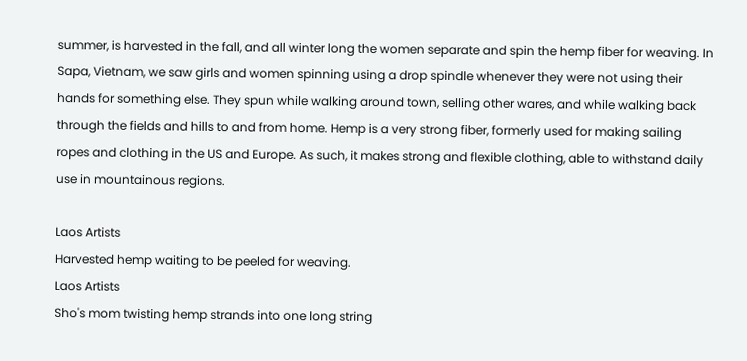summer, is harvested in the fall, and all winter long the women separate and spin the hemp fiber for weaving. In Sapa, Vietnam, we saw girls and women spinning using a drop spindle whenever they were not using their hands for something else. They spun while walking around town, selling other wares, and while walking back through the fields and hills to and from home. Hemp is a very strong fiber, formerly used for making sailing ropes and clothing in the US and Europe. As such, it makes strong and flexible clothing, able to withstand daily use in mountainous regions.

Laos Artists
Harvested hemp waiting to be peeled for weaving.
Laos Artists
Sho's mom twisting hemp strands into one long string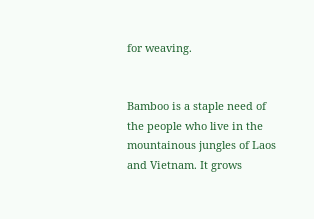for weaving.


Bamboo is a staple need of the people who live in the mountainous jungles of Laos and Vietnam. It grows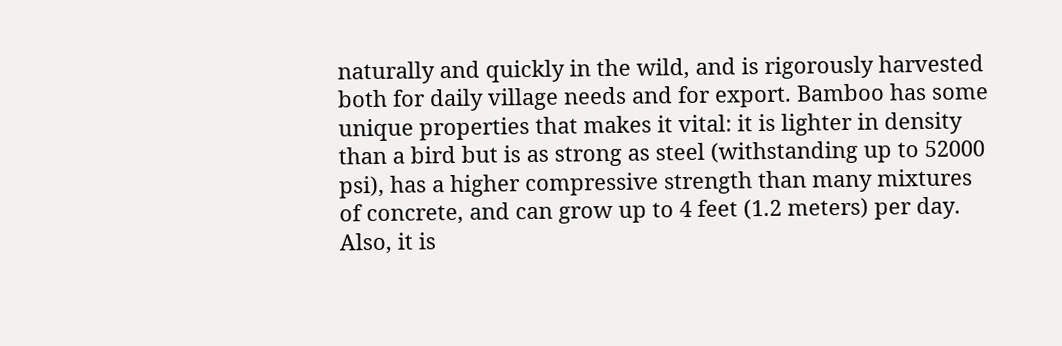naturally and quickly in the wild, and is rigorously harvested both for daily village needs and for export. Bamboo has some unique properties that makes it vital: it is lighter in density than a bird but is as strong as steel (withstanding up to 52000 psi), has a higher compressive strength than many mixtures of concrete, and can grow up to 4 feet (1.2 meters) per day. Also, it is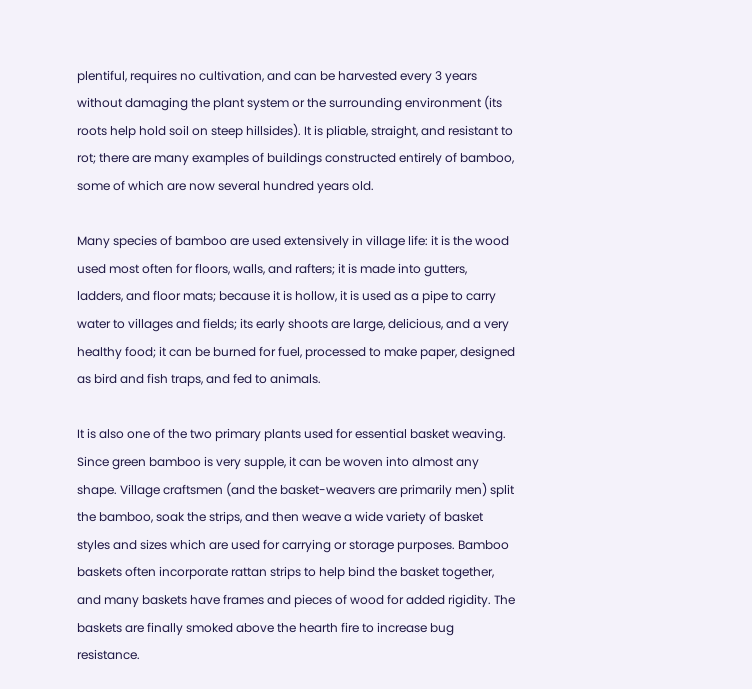plentiful, requires no cultivation, and can be harvested every 3 years without damaging the plant system or the surrounding environment (its roots help hold soil on steep hillsides). It is pliable, straight, and resistant to rot; there are many examples of buildings constructed entirely of bamboo, some of which are now several hundred years old.

Many species of bamboo are used extensively in village life: it is the wood used most often for floors, walls, and rafters; it is made into gutters, ladders, and floor mats; because it is hollow, it is used as a pipe to carry water to villages and fields; its early shoots are large, delicious, and a very healthy food; it can be burned for fuel, processed to make paper, designed as bird and fish traps, and fed to animals.

It is also one of the two primary plants used for essential basket weaving. Since green bamboo is very supple, it can be woven into almost any shape. Village craftsmen (and the basket-weavers are primarily men) split the bamboo, soak the strips, and then weave a wide variety of basket styles and sizes which are used for carrying or storage purposes. Bamboo baskets often incorporate rattan strips to help bind the basket together, and many baskets have frames and pieces of wood for added rigidity. The baskets are finally smoked above the hearth fire to increase bug resistance.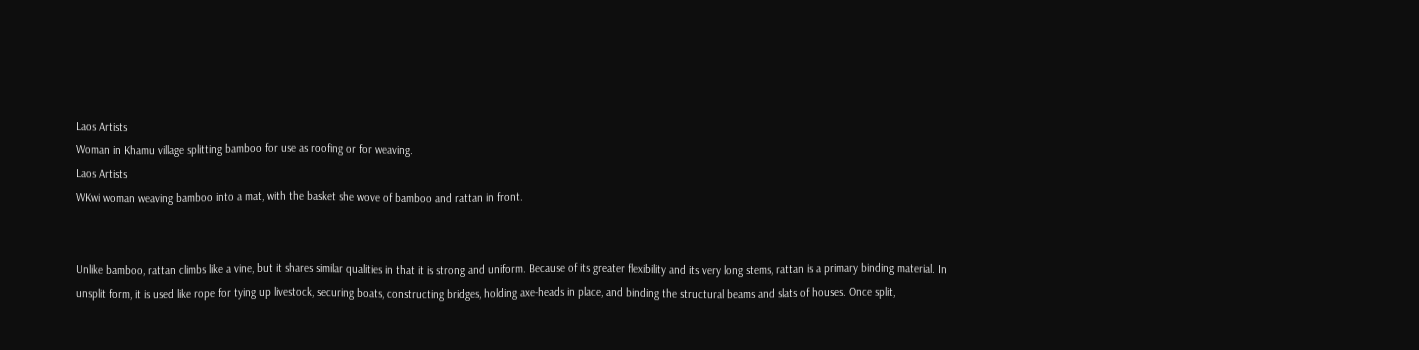Laos Artists
Woman in Khamu village splitting bamboo for use as roofing or for weaving.
Laos Artists
WKwi woman weaving bamboo into a mat, with the basket she wove of bamboo and rattan in front.


Unlike bamboo, rattan climbs like a vine, but it shares similar qualities in that it is strong and uniform. Because of its greater flexibility and its very long stems, rattan is a primary binding material. In unsplit form, it is used like rope for tying up livestock, securing boats, constructing bridges, holding axe-heads in place, and binding the structural beams and slats of houses. Once split,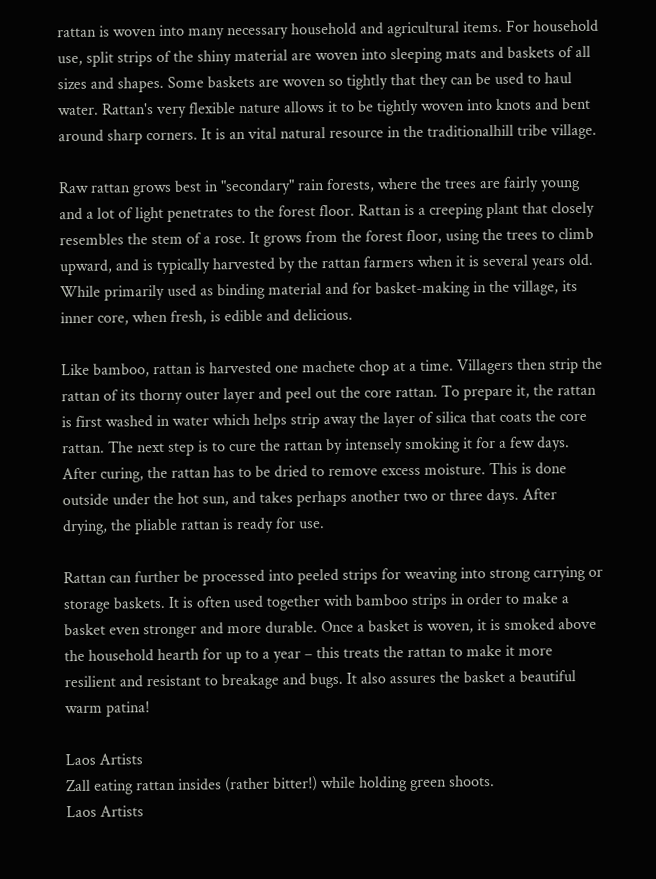rattan is woven into many necessary household and agricultural items. For household use, split strips of the shiny material are woven into sleeping mats and baskets of all sizes and shapes. Some baskets are woven so tightly that they can be used to haul water. Rattan's very flexible nature allows it to be tightly woven into knots and bent around sharp corners. It is an vital natural resource in the traditionalhill tribe village.

Raw rattan grows best in "secondary" rain forests, where the trees are fairly young and a lot of light penetrates to the forest floor. Rattan is a creeping plant that closely resembles the stem of a rose. It grows from the forest floor, using the trees to climb upward, and is typically harvested by the rattan farmers when it is several years old. While primarily used as binding material and for basket-making in the village, its inner core, when fresh, is edible and delicious.

Like bamboo, rattan is harvested one machete chop at a time. Villagers then strip the rattan of its thorny outer layer and peel out the core rattan. To prepare it, the rattan is first washed in water which helps strip away the layer of silica that coats the core rattan. The next step is to cure the rattan by intensely smoking it for a few days. After curing, the rattan has to be dried to remove excess moisture. This is done outside under the hot sun, and takes perhaps another two or three days. After drying, the pliable rattan is ready for use.

Rattan can further be processed into peeled strips for weaving into strong carrying or storage baskets. It is often used together with bamboo strips in order to make a basket even stronger and more durable. Once a basket is woven, it is smoked above the household hearth for up to a year – this treats the rattan to make it more resilient and resistant to breakage and bugs. It also assures the basket a beautiful warm patina!

Laos Artists
Zall eating rattan insides (rather bitter!) while holding green shoots.
Laos Artists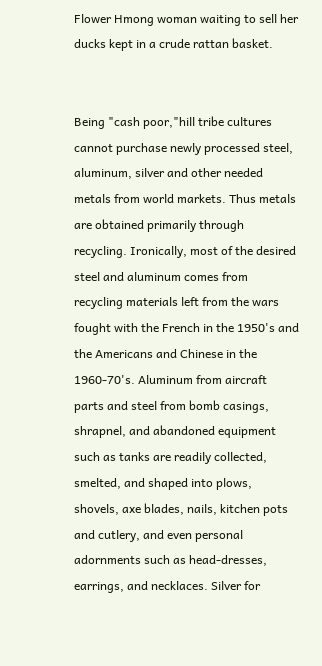Flower Hmong woman waiting to sell her ducks kept in a crude rattan basket.


Being "cash poor,"hill tribe cultures cannot purchase newly processed steel, aluminum, silver and other needed metals from world markets. Thus metals are obtained primarily through recycling. Ironically, most of the desired steel and aluminum comes from recycling materials left from the wars fought with the French in the 1950's and the Americans and Chinese in the 1960-70's. Aluminum from aircraft parts and steel from bomb casings, shrapnel, and abandoned equipment such as tanks are readily collected, smelted, and shaped into plows, shovels, axe blades, nails, kitchen pots and cutlery, and even personal adornments such as head-dresses, earrings, and necklaces. Silver for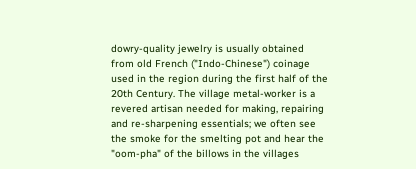dowry-quality jewelry is usually obtained from old French ("Indo-Chinese") coinage used in the region during the first half of the 20th Century. The village metal-worker is a revered artisan needed for making, repairing and re-sharpening essentials; we often see the smoke for the smelting pot and hear the "oom-pha" of the billows in the villages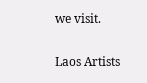we visit.

Laos Artists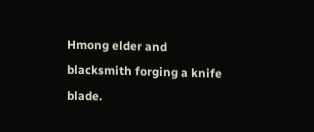Hmong elder and blacksmith forging a knife blade.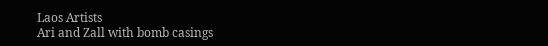Laos Artists
Ari and Zall with bomb casings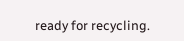ready for recycling.